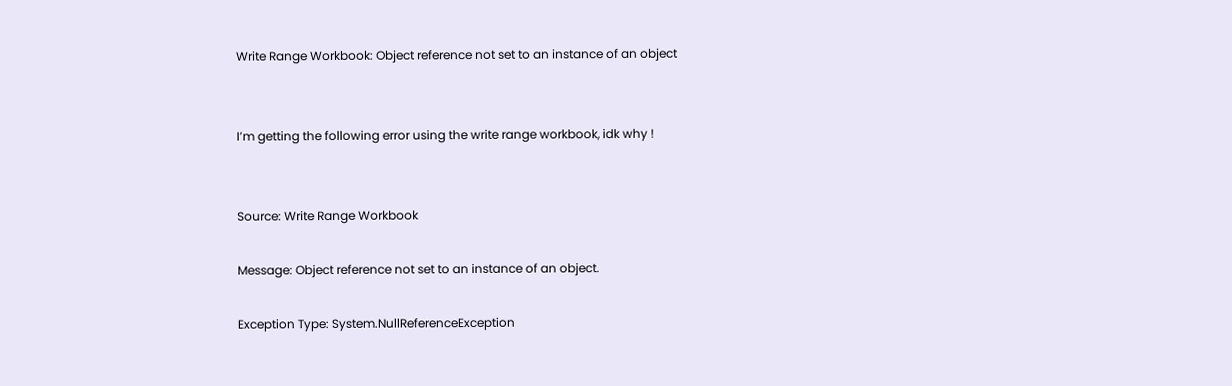Write Range Workbook: Object reference not set to an instance of an object


I’m getting the following error using the write range workbook, idk why !


Source: Write Range Workbook

Message: Object reference not set to an instance of an object.

Exception Type: System.NullReferenceException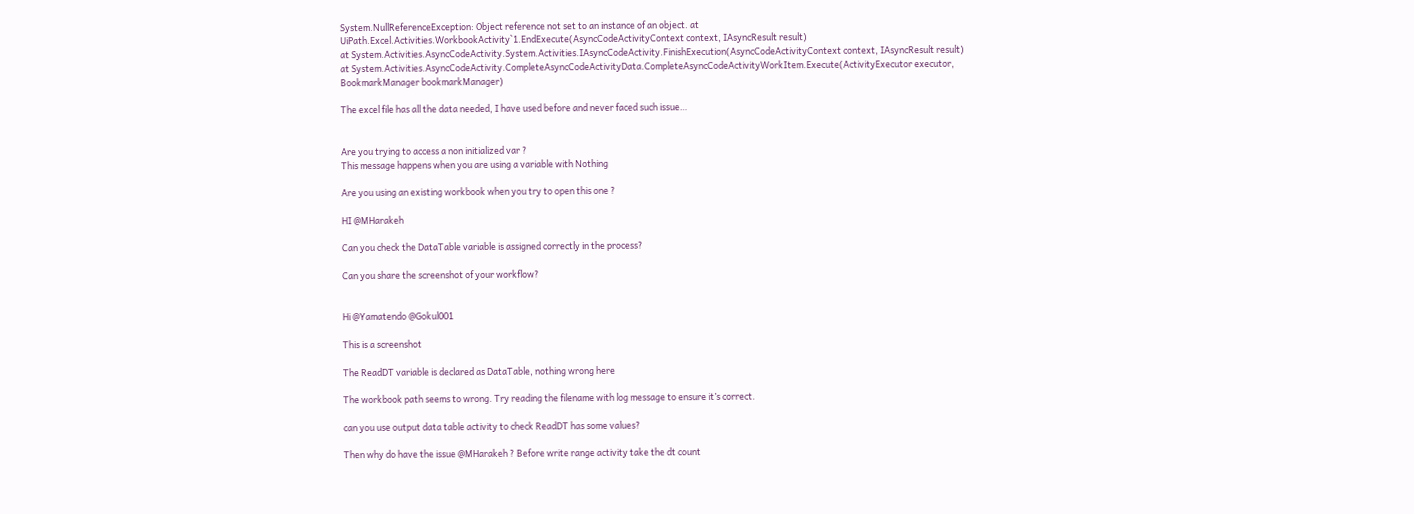System.NullReferenceException: Object reference not set to an instance of an object. at UiPath.Excel.Activities.WorkbookActivity`1.EndExecute(AsyncCodeActivityContext context, IAsyncResult result)
at System.Activities.AsyncCodeActivity.System.Activities.IAsyncCodeActivity.FinishExecution(AsyncCodeActivityContext context, IAsyncResult result)
at System.Activities.AsyncCodeActivity.CompleteAsyncCodeActivityData.CompleteAsyncCodeActivityWorkItem.Execute(ActivityExecutor executor, BookmarkManager bookmarkManager)

The excel file has all the data needed, I have used before and never faced such issue…


Are you trying to access a non initialized var ?
This message happens when you are using a variable with Nothing

Are you using an existing workbook when you try to open this one ?

HI @MHarakeh

Can you check the DataTable variable is assigned correctly in the process?

Can you share the screenshot of your workflow?


Hi @Yamatendo @Gokul001

This is a screenshot

The ReadDT variable is declared as DataTable, nothing wrong here

The workbook path seems to wrong. Try reading the filename with log message to ensure it’s correct.

can you use output data table activity to check ReadDT has some values?

Then why do have the issue @MHarakeh ? Before write range activity take the dt count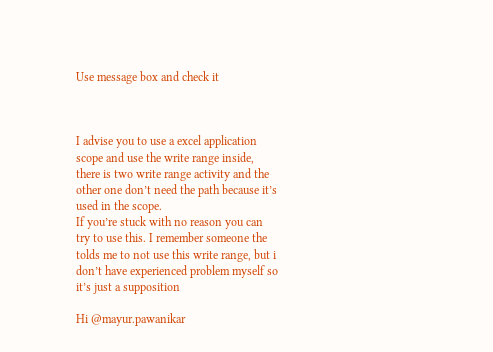Use message box and check it



I advise you to use a excel application scope and use the write range inside, there is two write range activity and the other one don’t need the path because it’s used in the scope.
If you’re stuck with no reason you can try to use this. I remember someone the tolds me to not use this write range, but i don’t have experienced problem myself so it’s just a supposition

Hi @mayur.pawanikar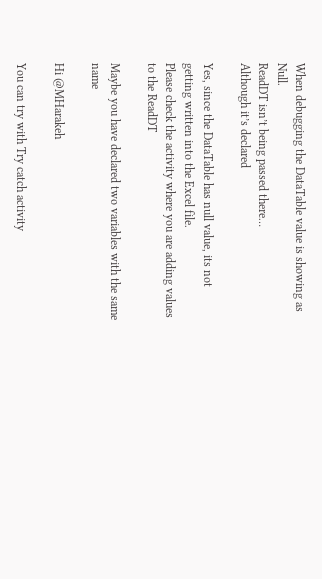When debugging the DataTable value is showing as Null.
ReadDT isn’t being passed there…
Although it’s declared

Yes, since the DataTable has null value, its not getting written into the Excel file.
Please check the activity where you are adding values to the ReadDT

Maybe you have declared two variables with the same name

Hi @MHarakeh

You can try with Try catch activity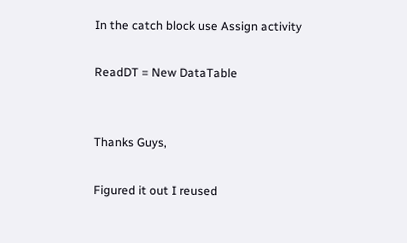In the catch block use Assign activity

ReadDT = New DataTable


Thanks Guys,

Figured it out I reused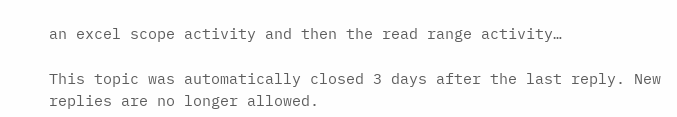an excel scope activity and then the read range activity…

This topic was automatically closed 3 days after the last reply. New replies are no longer allowed.